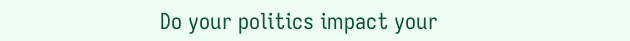Do your politics impact your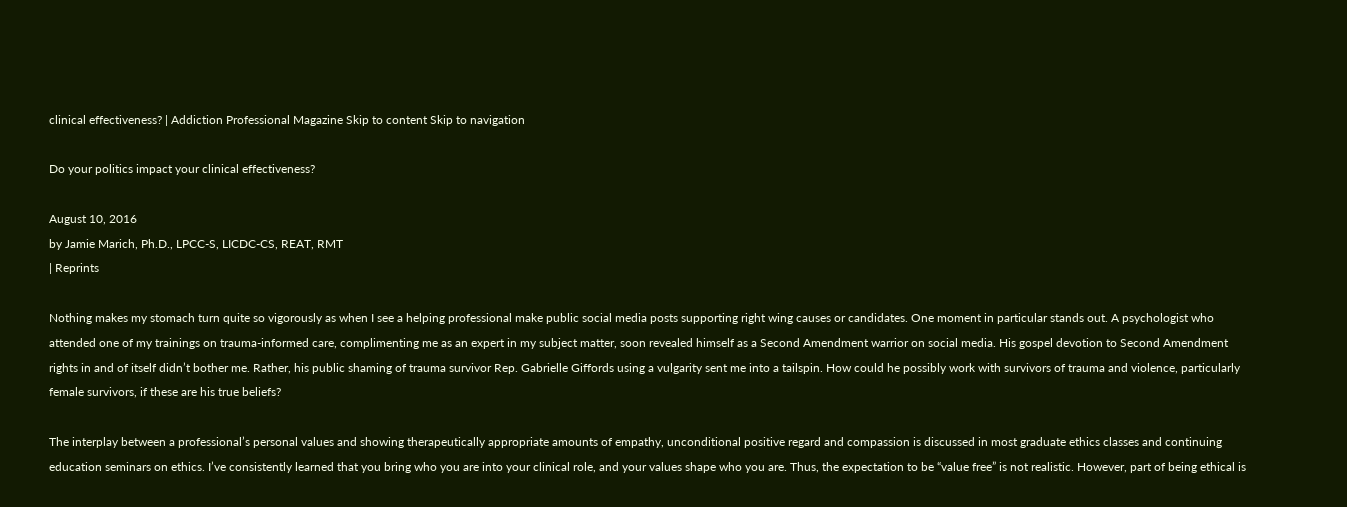clinical effectiveness? | Addiction Professional Magazine Skip to content Skip to navigation

Do your politics impact your clinical effectiveness?

August 10, 2016
by Jamie Marich, Ph.D., LPCC-S, LICDC-CS, REAT, RMT
| Reprints

Nothing makes my stomach turn quite so vigorously as when I see a helping professional make public social media posts supporting right wing causes or candidates. One moment in particular stands out. A psychologist who attended one of my trainings on trauma-informed care, complimenting me as an expert in my subject matter, soon revealed himself as a Second Amendment warrior on social media. His gospel devotion to Second Amendment rights in and of itself didn’t bother me. Rather, his public shaming of trauma survivor Rep. Gabrielle Giffords using a vulgarity sent me into a tailspin. How could he possibly work with survivors of trauma and violence, particularly female survivors, if these are his true beliefs?

The interplay between a professional’s personal values and showing therapeutically appropriate amounts of empathy, unconditional positive regard and compassion is discussed in most graduate ethics classes and continuing education seminars on ethics. I’ve consistently learned that you bring who you are into your clinical role, and your values shape who you are. Thus, the expectation to be “value free” is not realistic. However, part of being ethical is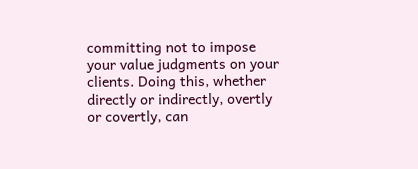committing not to impose your value judgments on your clients. Doing this, whether directly or indirectly, overtly or covertly, can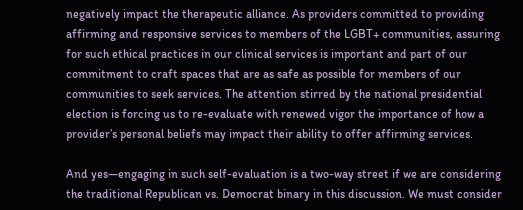negatively impact the therapeutic alliance. As providers committed to providing affirming and responsive services to members of the LGBT+ communities, assuring for such ethical practices in our clinical services is important and part of our commitment to craft spaces that are as safe as possible for members of our communities to seek services. The attention stirred by the national presidential election is forcing us to re-evaluate with renewed vigor the importance of how a provider’s personal beliefs may impact their ability to offer affirming services.

And yes—engaging in such self-evaluation is a two-way street if we are considering the traditional Republican vs. Democrat binary in this discussion. We must consider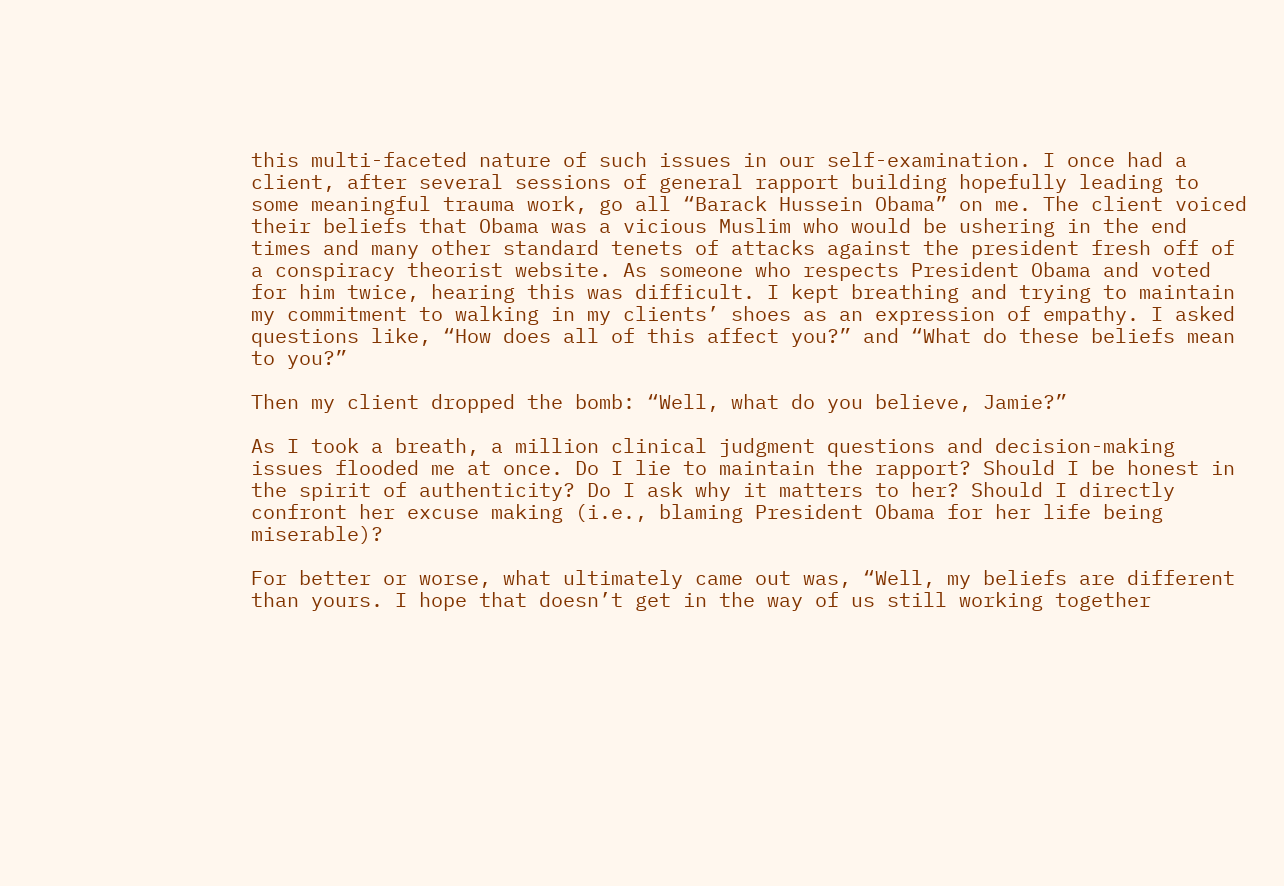this multi-faceted nature of such issues in our self-examination. I once had a client, after several sessions of general rapport building hopefully leading to some meaningful trauma work, go all “Barack Hussein Obama” on me. The client voiced their beliefs that Obama was a vicious Muslim who would be ushering in the end times and many other standard tenets of attacks against the president fresh off of a conspiracy theorist website. As someone who respects President Obama and voted for him twice, hearing this was difficult. I kept breathing and trying to maintain my commitment to walking in my clients’ shoes as an expression of empathy. I asked questions like, “How does all of this affect you?” and “What do these beliefs mean to you?”

Then my client dropped the bomb: “Well, what do you believe, Jamie?”

As I took a breath, a million clinical judgment questions and decision-making issues flooded me at once. Do I lie to maintain the rapport? Should I be honest in the spirit of authenticity? Do I ask why it matters to her? Should I directly confront her excuse making (i.e., blaming President Obama for her life being miserable)?

For better or worse, what ultimately came out was, “Well, my beliefs are different than yours. I hope that doesn’t get in the way of us still working together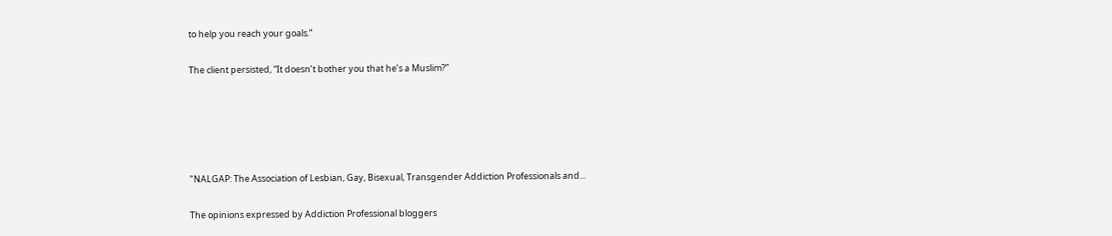to help you reach your goals.”

The client persisted, “It doesn’t bother you that he’s a Muslim?”





"NALGAP: The Association of Lesbian, Gay, Bisexual, Transgender Addiction Professionals and...

The opinions expressed by Addiction Professional bloggers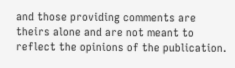and those providing comments are theirs alone and are not meant to reflect the opinions of the publication.